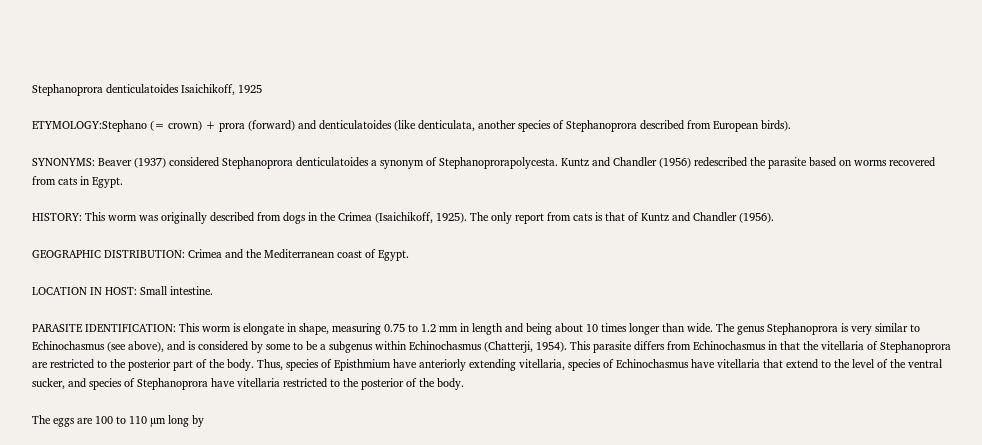Stephanoprora denticulatoides Isaichikoff, 1925

ETYMOLOGY:Stephano (= crown) + prora (forward) and denticulatoides (like denticulata, another species of Stephanoprora described from European birds).

SYNONYMS: Beaver (1937) considered Stephanoprora denticulatoides a synonym of Stephanoprorapolycesta. Kuntz and Chandler (1956) redescribed the parasite based on worms recovered from cats in Egypt.

HISTORY: This worm was originally described from dogs in the Crimea (Isaichikoff, 1925). The only report from cats is that of Kuntz and Chandler (1956).

GEOGRAPHIC DISTRIBUTION: Crimea and the Mediterranean coast of Egypt.

LOCATION IN HOST: Small intestine.

PARASITE IDENTIFICATION: This worm is elongate in shape, measuring 0.75 to 1.2 mm in length and being about 10 times longer than wide. The genus Stephanoprora is very similar to Echinochasmus (see above), and is considered by some to be a subgenus within Echinochasmus (Chatterji, 1954). This parasite differs from Echinochasmus in that the vitellaria of Stephanoprora are restricted to the posterior part of the body. Thus, species of Episthmium have anteriorly extending vitellaria, species of Echinochasmus have vitellaria that extend to the level of the ventral sucker, and species of Stephanoprora have vitellaria restricted to the posterior of the body.

The eggs are 100 to 110 µm long by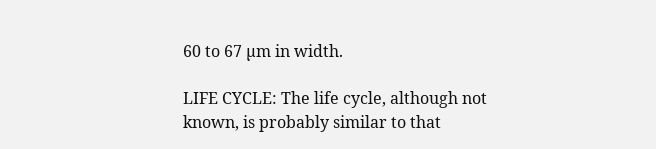60 to 67 µm in width.

LIFE CYCLE: The life cycle, although not known, is probably similar to that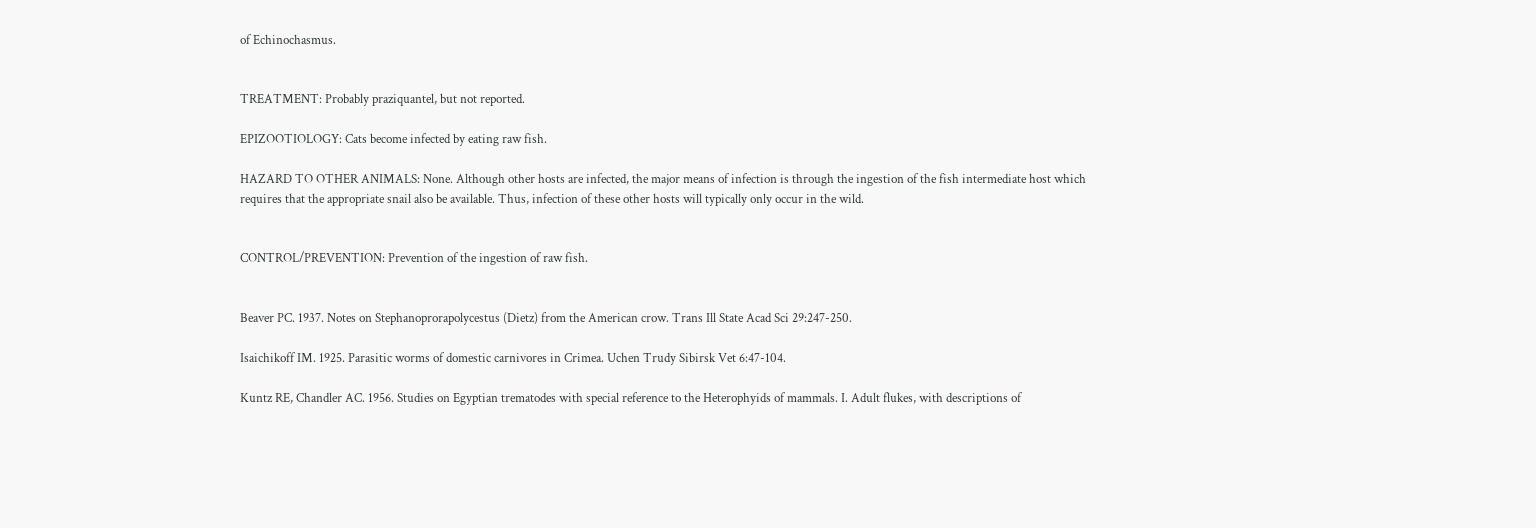of Echinochasmus.


TREATMENT: Probably praziquantel, but not reported.

EPIZOOTIOLOGY: Cats become infected by eating raw fish.

HAZARD TO OTHER ANIMALS: None. Although other hosts are infected, the major means of infection is through the ingestion of the fish intermediate host which requires that the appropriate snail also be available. Thus, infection of these other hosts will typically only occur in the wild.


CONTROL/PREVENTION: Prevention of the ingestion of raw fish.


Beaver PC. 1937. Notes on Stephanoprorapolycestus (Dietz) from the American crow. Trans Ill State Acad Sci 29:247-250.

Isaichikoff IM. 1925. Parasitic worms of domestic carnivores in Crimea. Uchen Trudy Sibirsk Vet 6:47-104.

Kuntz RE, Chandler AC. 1956. Studies on Egyptian trematodes with special reference to the Heterophyids of mammals. I. Adult flukes, with descriptions of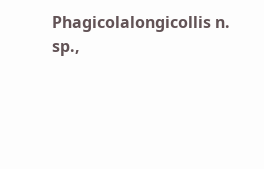Phagicolalongicollis n. sp.,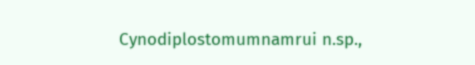Cynodiplostomumnamrui n.sp.,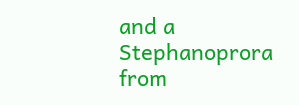and a Stephanoprora from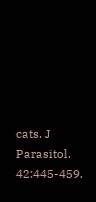cats. J Parasitol. 42:445-459.